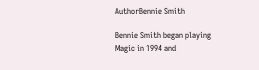AuthorBennie Smith

Bennie Smith began playing Magic in 1994 and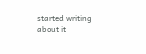started writing about it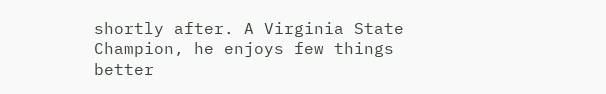shortly after. A Virginia State Champion, he enjoys few things better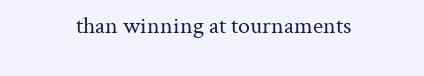than winning at tournaments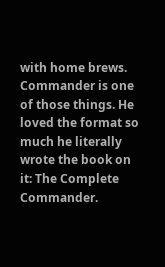with home brews. Commander is one of those things. He loved the format so much he literally wrote the book on it: The Complete Commander.